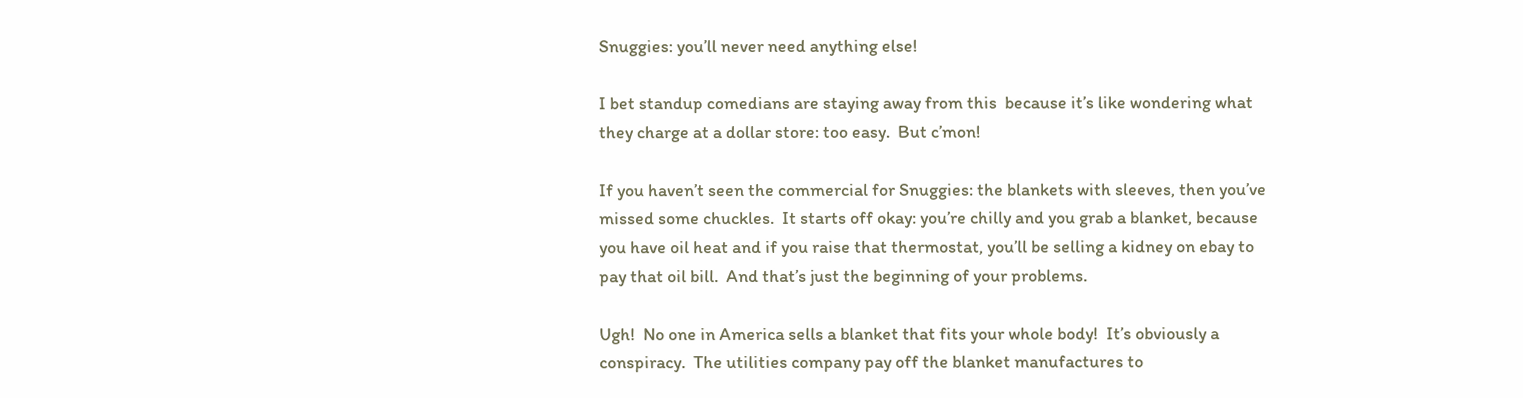Snuggies: you’ll never need anything else!

I bet standup comedians are staying away from this  because it’s like wondering what they charge at a dollar store: too easy.  But c’mon!

If you haven’t seen the commercial for Snuggies: the blankets with sleeves, then you’ve missed some chuckles.  It starts off okay: you’re chilly and you grab a blanket, because you have oil heat and if you raise that thermostat, you’ll be selling a kidney on ebay to pay that oil bill.  And that’s just the beginning of your problems.

Ugh!  No one in America sells a blanket that fits your whole body!  It’s obviously a conspiracy.  The utilities company pay off the blanket manufactures to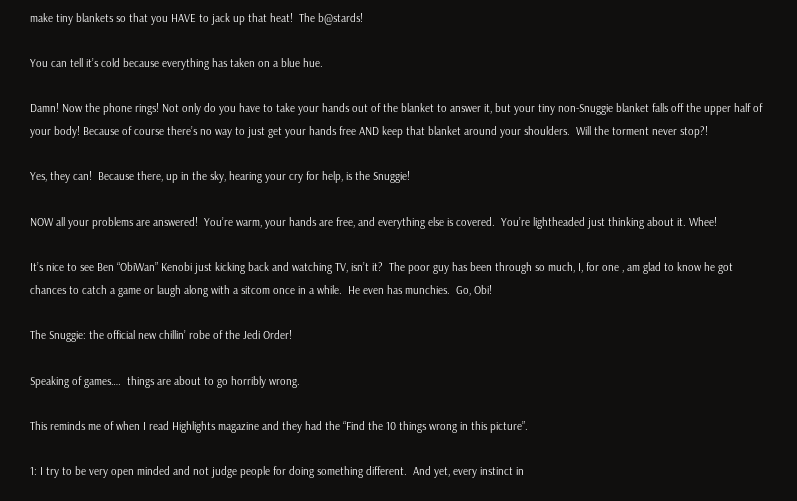make tiny blankets so that you HAVE to jack up that heat!  The b@stards!

You can tell it’s cold because everything has taken on a blue hue.

Damn! Now the phone rings! Not only do you have to take your hands out of the blanket to answer it, but your tiny non-Snuggie blanket falls off the upper half of your body! Because of course there’s no way to just get your hands free AND keep that blanket around your shoulders.  Will the torment never stop?!

Yes, they can!  Because there, up in the sky, hearing your cry for help, is the Snuggie!

NOW all your problems are answered!  You’re warm, your hands are free, and everything else is covered.  You’re lightheaded just thinking about it. Whee!

It’s nice to see Ben “ObiWan” Kenobi just kicking back and watching TV, isn’t it?  The poor guy has been through so much, I, for one , am glad to know he got chances to catch a game or laugh along with a sitcom once in a while.  He even has munchies.  Go, Obi!

The Snuggie: the official new chillin’ robe of the Jedi Order!

Speaking of games….  things are about to go horribly wrong.

This reminds me of when I read Highlights magazine and they had the “Find the 10 things wrong in this picture”.

1: I try to be very open minded and not judge people for doing something different.  And yet, every instinct in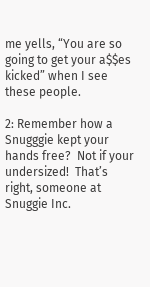me yells, “You are so going to get your a$$es kicked” when I see these people.

2: Remember how a Snugggie kept your hands free?  Not if your undersized!  That’s right, someone at Snuggie Inc.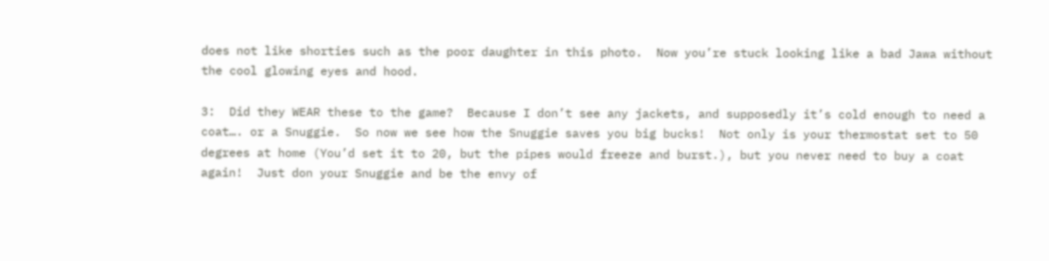does not like shorties such as the poor daughter in this photo.  Now you’re stuck looking like a bad Jawa without the cool glowing eyes and hood.

3:  Did they WEAR these to the game?  Because I don’t see any jackets, and supposedly it’s cold enough to need a coat…. or a Snuggie.  So now we see how the Snuggie saves you big bucks!  Not only is your thermostat set to 50 degrees at home (You’d set it to 20, but the pipes would freeze and burst.), but you never need to buy a coat again!  Just don your Snuggie and be the envy of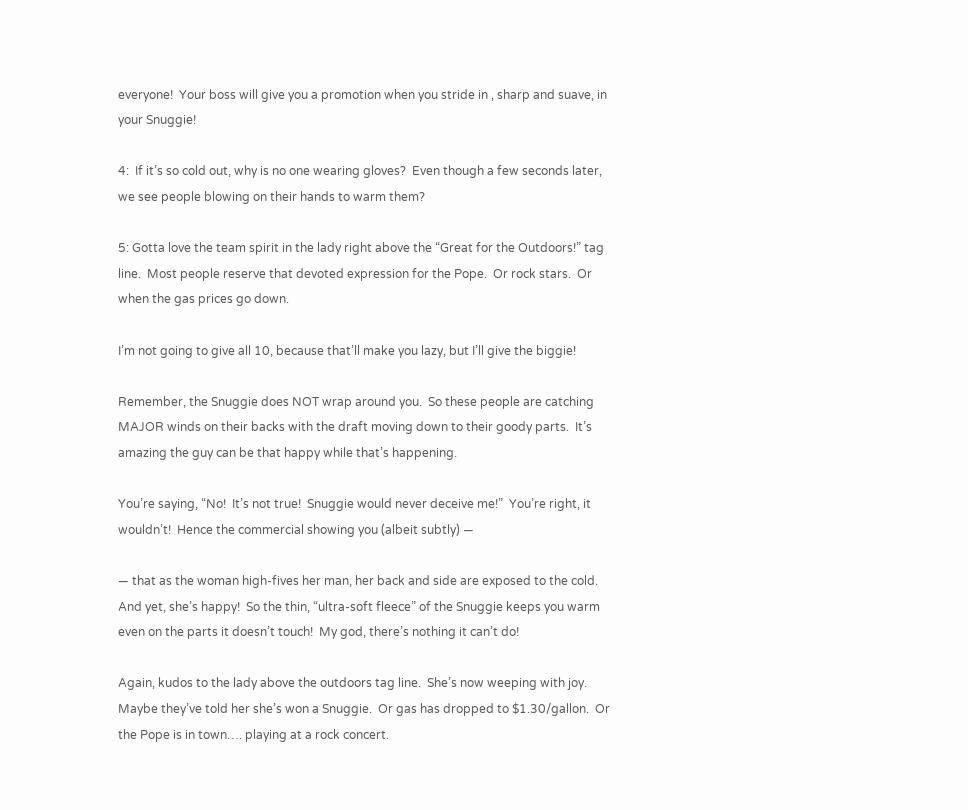everyone!  Your boss will give you a promotion when you stride in , sharp and suave, in your Snuggie!

4:  If it’s so cold out, why is no one wearing gloves?  Even though a few seconds later, we see people blowing on their hands to warm them?

5: Gotta love the team spirit in the lady right above the “Great for the Outdoors!” tag line.  Most people reserve that devoted expression for the Pope.  Or rock stars.  Or when the gas prices go down.

I’m not going to give all 10, because that’ll make you lazy, but I’ll give the biggie!

Remember, the Snuggie does NOT wrap around you.  So these people are catching MAJOR winds on their backs with the draft moving down to their goody parts.  It’s amazing the guy can be that happy while that’s happening.

You’re saying, “No!  It’s not true!  Snuggie would never deceive me!”  You’re right, it wouldn’t!  Hence the commercial showing you (albeit subtly) —

— that as the woman high-fives her man, her back and side are exposed to the cold.  And yet, she’s happy!  So the thin, “ultra-soft fleece” of the Snuggie keeps you warm even on the parts it doesn’t touch!  My god, there’s nothing it can’t do!

Again, kudos to the lady above the outdoors tag line.  She’s now weeping with joy.  Maybe they’ve told her she’s won a Snuggie.  Or gas has dropped to $1.30/gallon.  Or the Pope is in town…. playing at a rock concert.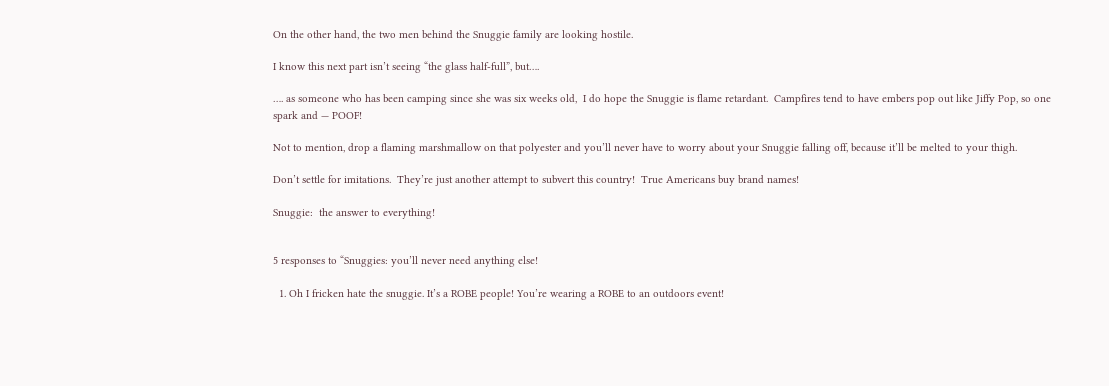On the other hand, the two men behind the Snuggie family are looking hostile.

I know this next part isn’t seeing “the glass half-full”, but….

…. as someone who has been camping since she was six weeks old,  I do hope the Snuggie is flame retardant.  Campfires tend to have embers pop out like Jiffy Pop, so one spark and — POOF!

Not to mention, drop a flaming marshmallow on that polyester and you’ll never have to worry about your Snuggie falling off, because it’ll be melted to your thigh.

Don’t settle for imitations.  They’re just another attempt to subvert this country!  True Americans buy brand names!

Snuggie:  the answer to everything!


5 responses to “Snuggies: you’ll never need anything else!

  1. Oh I fricken hate the snuggie. It’s a ROBE people! You’re wearing a ROBE to an outdoors event!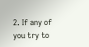2. If any of you try to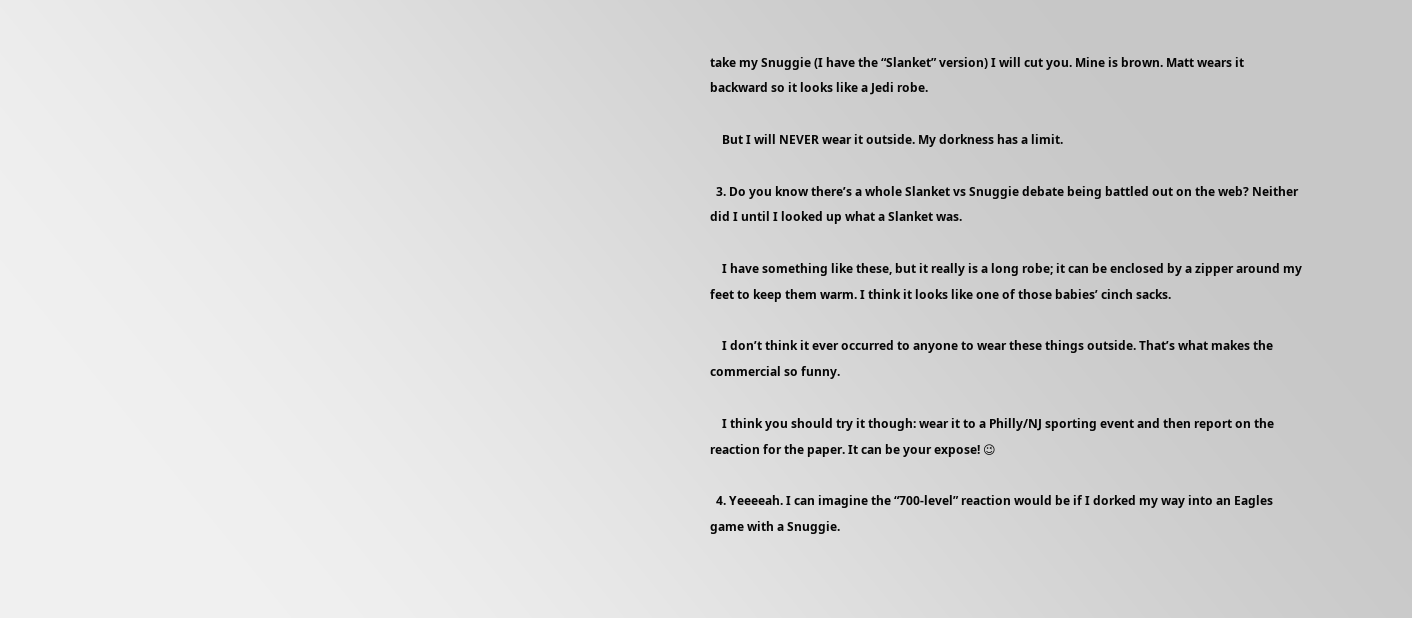take my Snuggie (I have the “Slanket” version) I will cut you. Mine is brown. Matt wears it backward so it looks like a Jedi robe.

    But I will NEVER wear it outside. My dorkness has a limit.

  3. Do you know there’s a whole Slanket vs Snuggie debate being battled out on the web? Neither did I until I looked up what a Slanket was.

    I have something like these, but it really is a long robe; it can be enclosed by a zipper around my feet to keep them warm. I think it looks like one of those babies’ cinch sacks.

    I don’t think it ever occurred to anyone to wear these things outside. That’s what makes the commercial so funny.

    I think you should try it though: wear it to a Philly/NJ sporting event and then report on the reaction for the paper. It can be your expose! 😉

  4. Yeeeeah. I can imagine the “700-level” reaction would be if I dorked my way into an Eagles game with a Snuggie.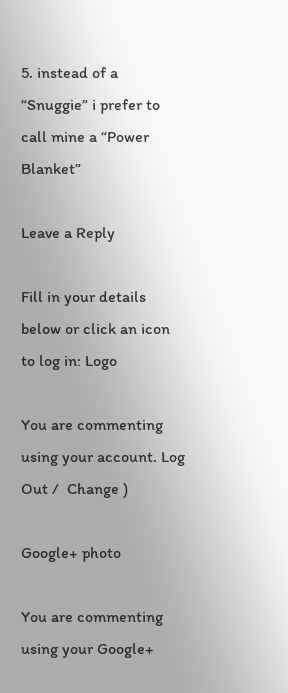5. instead of a “Snuggie” i prefer to call mine a “Power Blanket”

Leave a Reply

Fill in your details below or click an icon to log in: Logo

You are commenting using your account. Log Out /  Change )

Google+ photo

You are commenting using your Google+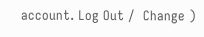account. Log Out /  Change )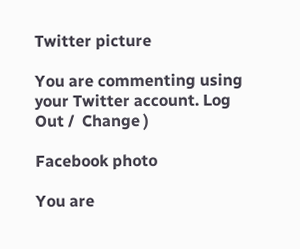Twitter picture

You are commenting using your Twitter account. Log Out /  Change )

Facebook photo

You are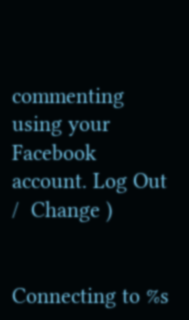commenting using your Facebook account. Log Out /  Change )


Connecting to %s